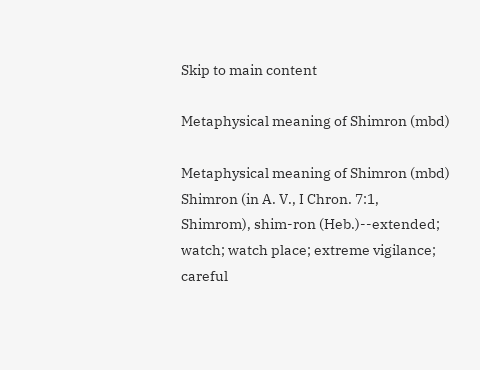Skip to main content

Metaphysical meaning of Shimron (mbd)

Metaphysical meaning of Shimron (mbd)
Shimron (in A. V., I Chron. 7:1, Shimrom), shim-ron (Heb.)--extended; watch; watch place; extreme vigilance; careful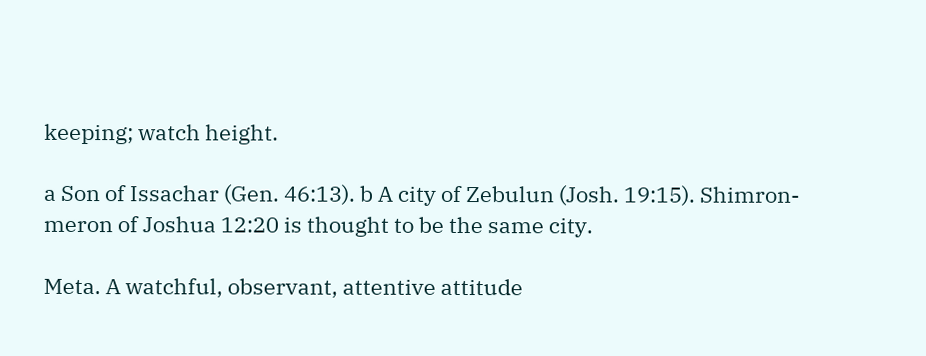keeping; watch height.

a Son of Issachar (Gen. 46:13). b A city of Zebulun (Josh. 19:15). Shimron-meron of Joshua 12:20 is thought to be the same city.

Meta. A watchful, observant, attentive attitude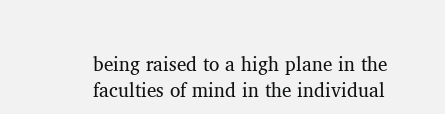being raised to a high plane in the faculties of mind in the individual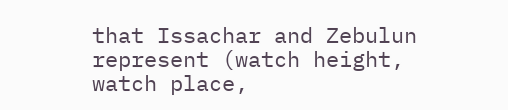that Issachar and Zebulun represent (watch height, watch place,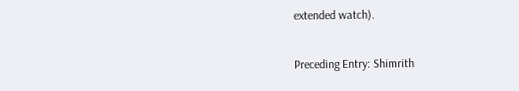extended watch).

Preceding Entry: Shimrith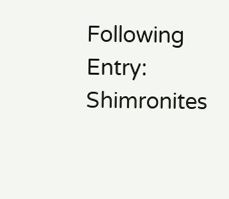Following Entry: Shimronites